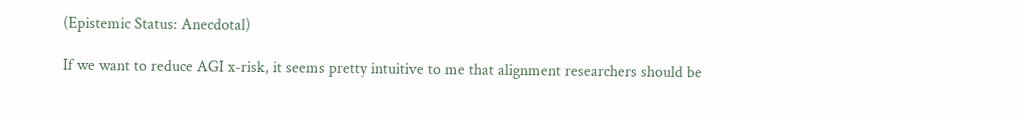(Epistemic Status: Anecdotal)

If we want to reduce AGI x-risk, it seems pretty intuitive to me that alignment researchers should be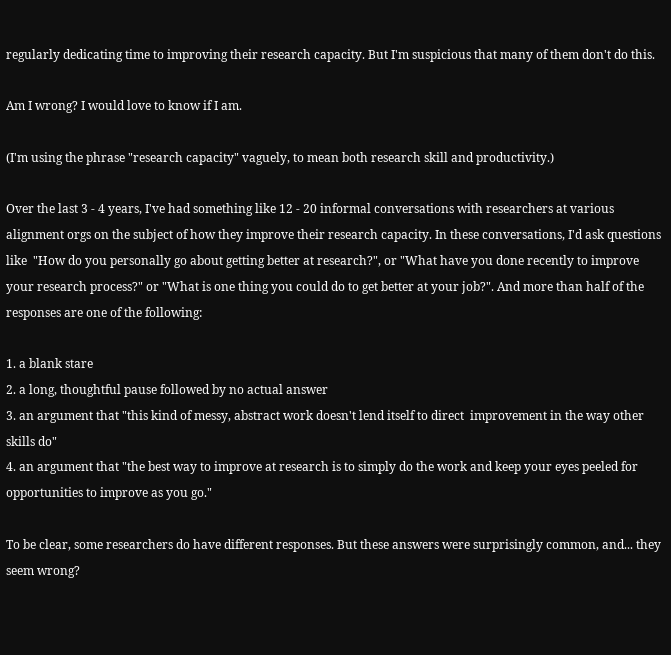regularly dedicating time to improving their research capacity. But I'm suspicious that many of them don't do this.

Am I wrong? I would love to know if I am.

(I'm using the phrase "research capacity" vaguely, to mean both research skill and productivity.)

Over the last 3 - 4 years, I've had something like 12 - 20 informal conversations with researchers at various alignment orgs on the subject of how they improve their research capacity. In these conversations, I'd ask questions like  "How do you personally go about getting better at research?", or "What have you done recently to improve your research process?" or "What is one thing you could do to get better at your job?". And more than half of the responses are one of the following:

1. a blank stare
2. a long, thoughtful pause followed by no actual answer
3. an argument that "this kind of messy, abstract work doesn't lend itself to direct  improvement in the way other skills do"
4. an argument that "the best way to improve at research is to simply do the work and keep your eyes peeled for opportunities to improve as you go."

To be clear, some researchers do have different responses. But these answers were surprisingly common, and... they seem wrong?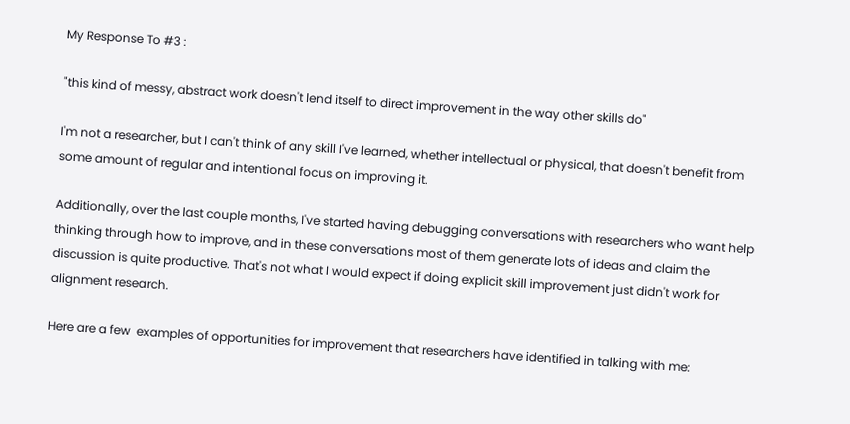My Response To #3 :

"this kind of messy, abstract work doesn't lend itself to direct improvement in the way other skills do"

I'm not a researcher, but I can't think of any skill I've learned, whether intellectual or physical, that doesn't benefit from some amount of regular and intentional focus on improving it.

Additionally, over the last couple months, I've started having debugging conversations with researchers who want help thinking through how to improve, and in these conversations most of them generate lots of ideas and claim the discussion is quite productive. That's not what I would expect if doing explicit skill improvement just didn't work for alignment research.

Here are a few  examples of opportunities for improvement that researchers have identified in talking with me: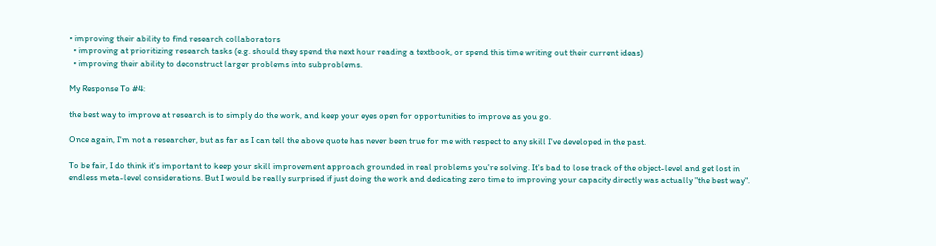• improving their ability to find research collaborators
  • improving at prioritizing research tasks (e.g. should they spend the next hour reading a textbook, or spend this time writing out their current ideas)
  • improving their ability to deconstruct larger problems into subproblems.

My Response To #4:

the best way to improve at research is to simply do the work, and keep your eyes open for opportunities to improve as you go.

Once again, I'm not a researcher, but as far as I can tell the above quote has never been true for me with respect to any skill I've developed in the past.

To be fair, I do think it's important to keep your skill improvement approach grounded in real problems you're solving. It's bad to lose track of the object-level and get lost in endless meta-level considerations. But I would be really surprised if just doing the work and dedicating zero time to improving your capacity directly was actually "the best way".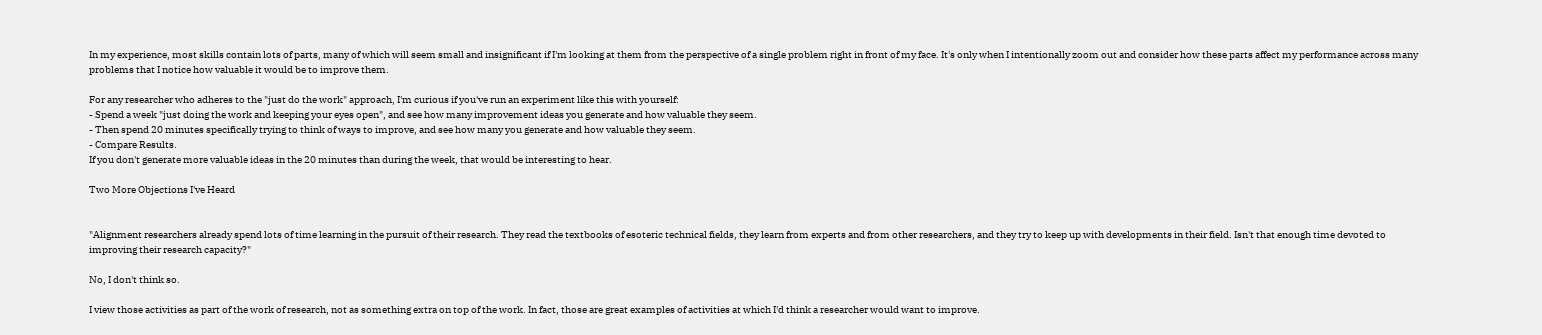In my experience, most skills contain lots of parts, many of which will seem small and insignificant if I'm looking at them from the perspective of a single problem right in front of my face. It's only when I intentionally zoom out and consider how these parts affect my performance across many problems that I notice how valuable it would be to improve them.

For any researcher who adheres to the "just do the work" approach, I'm curious if you've run an experiment like this with yourself:
- Spend a week "just doing the work and keeping your eyes open", and see how many improvement ideas you generate and how valuable they seem.
- Then spend 20 minutes specifically trying to think of ways to improve, and see how many you generate and how valuable they seem.
- Compare Results.
If you don't generate more valuable ideas in the 20 minutes than during the week, that would be interesting to hear.

Two More Objections I've Heard


"Alignment researchers already spend lots of time learning in the pursuit of their research. They read the textbooks of esoteric technical fields, they learn from experts and from other researchers, and they try to keep up with developments in their field. Isn't that enough time devoted to improving their research capacity?"

No, I don't think so.

I view those activities as part of the work of research, not as something extra on top of the work. In fact, those are great examples of activities at which I'd think a researcher would want to improve.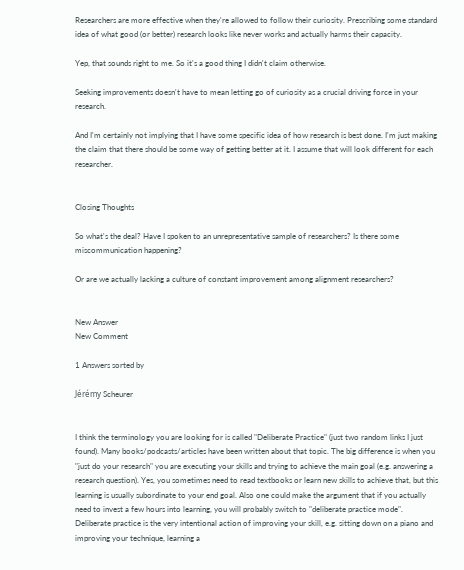Researchers are more effective when they're allowed to follow their curiosity. Prescribing some standard idea of what good (or better) research looks like never works and actually harms their capacity.

Yep, that sounds right to me. So it's a good thing I didn't claim otherwise.

Seeking improvements doesn't have to mean letting go of curiosity as a crucial driving force in your research.

And I'm certainly not implying that I have some specific idea of how research is best done. I'm just making the claim that there should be some way of getting better at it. I assume that will look different for each researcher.


Closing Thoughts

So what's the deal? Have I spoken to an unrepresentative sample of researchers? Is there some miscommunication happening?

Or are we actually lacking a culture of constant improvement among alignment researchers?


New Answer
New Comment

1 Answers sorted by

Jérémy Scheurer


I think the terminology you are looking for is called "Deliberate Practice" (just two random links I just found). Many books/podcasts/articles have been written about that topic. The big difference is when you "just do your research" you are executing your skills and trying to achieve the main goal (e.g. answering a research question). Yes, you sometimes need to read textbooks or learn new skills to achieve that, but this learning is usually subordinate to your end goal. Also one could make the argument that if you actually need to invest a few hours into learning, you will probably switch to "deliberate practice mode".
Deliberate practice is the very intentional action of improving your skill, e.g. sitting down on a piano and improving your technique, learning a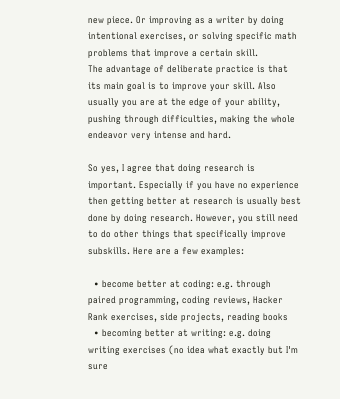new piece. Or improving as a writer by doing intentional exercises, or solving specific math problems that improve a certain skill.
The advantage of deliberate practice is that its main goal is to improve your skill. Also usually you are at the edge of your ability, pushing through difficulties, making the whole endeavor very intense and hard.

So yes, I agree that doing research is important. Especially if you have no experience then getting better at research is usually best done by doing research. However, you still need to do other things that specifically improve subskills. Here are a few examples:

  • become better at coding: e.g. through paired programming, coding reviews, Hacker Rank exercises, side projects, reading books
  • becoming better at writing: e.g. doing writing exercises (no idea what exactly but I'm sure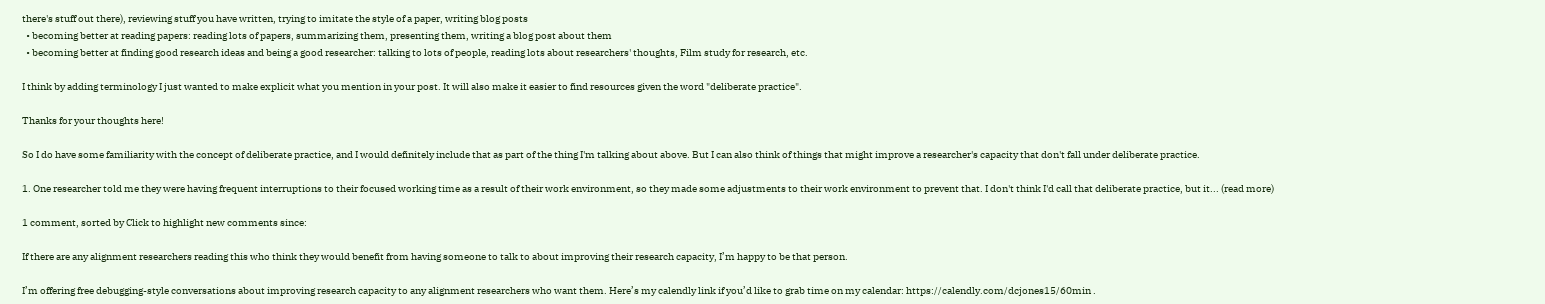there's stuff out there), reviewing stuff you have written, trying to imitate the style of a paper, writing blog posts
  • becoming better at reading papers: reading lots of papers, summarizing them, presenting them, writing a blog post about them
  • becoming better at finding good research ideas and being a good researcher: talking to lots of people, reading lots about researchers' thoughts, Film study for research, etc.

I think by adding terminology I just wanted to make explicit what you mention in your post. It will also make it easier to find resources given the word "deliberate practice".

Thanks for your thoughts here!

So I do have some familiarity with the concept of deliberate practice, and I would definitely include that as part of the thing I'm talking about above. But I can also think of things that might improve a researcher's capacity that don't fall under deliberate practice.

1. One researcher told me they were having frequent interruptions to their focused working time as a result of their work environment, so they made some adjustments to their work environment to prevent that. I don't think I'd call that deliberate practice, but it... (read more)

1 comment, sorted by Click to highlight new comments since:

If there are any alignment researchers reading this who think they would benefit from having someone to talk to about improving their research capacity, I’m happy to be that person.

I’m offering free debugging-style conversations about improving research capacity to any alignment researchers who want them. Here’s my calendly link if you’d like to grab time on my calendar: https://calendly.com/dcjones15/60min .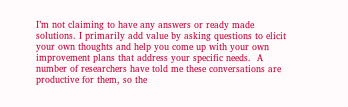I’m not claiming to have any answers or ready made solutions. I primarily add value by asking questions to elicit your own thoughts and help you come up with your own improvement plans that address your specific needs.  A number of researchers have told me these conversations are productive for them, so the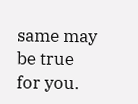same may be true for you.